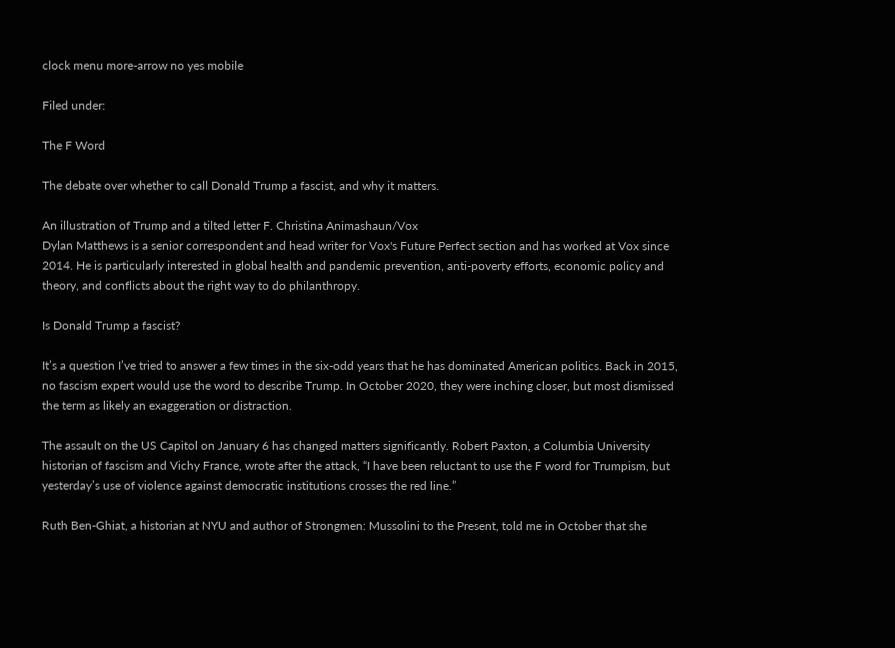clock menu more-arrow no yes mobile

Filed under:

The F Word

The debate over whether to call Donald Trump a fascist, and why it matters.

An illustration of Trump and a tilted letter F. Christina Animashaun/Vox
Dylan Matthews is a senior correspondent and head writer for Vox's Future Perfect section and has worked at Vox since 2014. He is particularly interested in global health and pandemic prevention, anti-poverty efforts, economic policy and theory, and conflicts about the right way to do philanthropy.

Is Donald Trump a fascist?

It’s a question I’ve tried to answer a few times in the six-odd years that he has dominated American politics. Back in 2015, no fascism expert would use the word to describe Trump. In October 2020, they were inching closer, but most dismissed the term as likely an exaggeration or distraction.

The assault on the US Capitol on January 6 has changed matters significantly. Robert Paxton, a Columbia University historian of fascism and Vichy France, wrote after the attack, “I have been reluctant to use the F word for Trumpism, but yesterday’s use of violence against democratic institutions crosses the red line.”

Ruth Ben-Ghiat, a historian at NYU and author of Strongmen: Mussolini to the Present, told me in October that she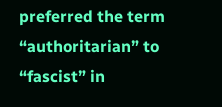preferred the term “authoritarian” to “fascist” in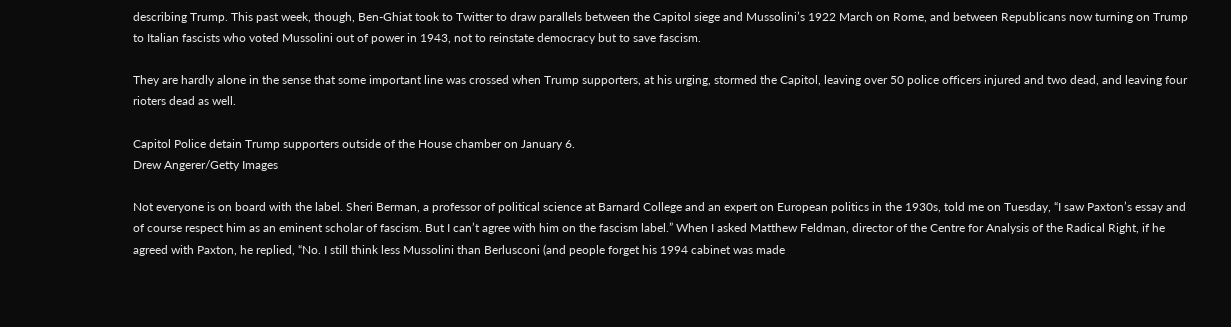describing Trump. This past week, though, Ben-Ghiat took to Twitter to draw parallels between the Capitol siege and Mussolini’s 1922 March on Rome, and between Republicans now turning on Trump to Italian fascists who voted Mussolini out of power in 1943, not to reinstate democracy but to save fascism.

They are hardly alone in the sense that some important line was crossed when Trump supporters, at his urging, stormed the Capitol, leaving over 50 police officers injured and two dead, and leaving four rioters dead as well.

Capitol Police detain Trump supporters outside of the House chamber on January 6.
Drew Angerer/Getty Images

Not everyone is on board with the label. Sheri Berman, a professor of political science at Barnard College and an expert on European politics in the 1930s, told me on Tuesday, “I saw Paxton’s essay and of course respect him as an eminent scholar of fascism. But I can’t agree with him on the fascism label.” When I asked Matthew Feldman, director of the Centre for Analysis of the Radical Right, if he agreed with Paxton, he replied, “No. I still think less Mussolini than Berlusconi (and people forget his 1994 cabinet was made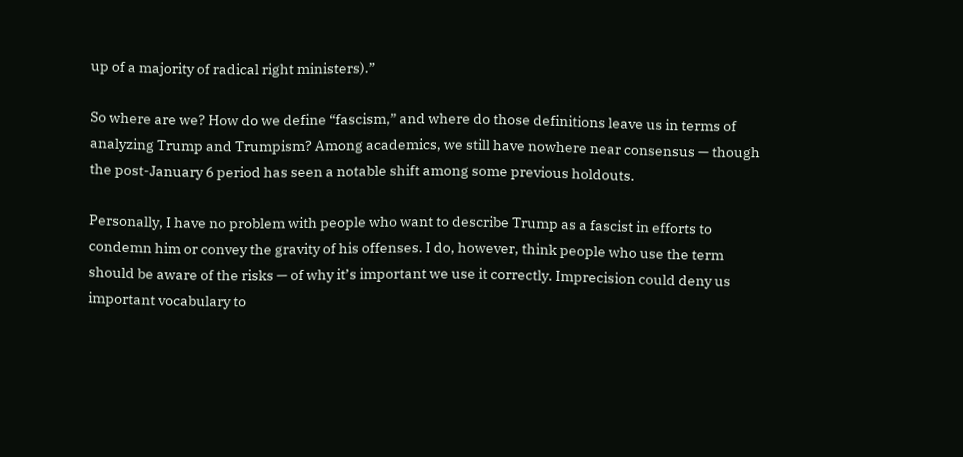up of a majority of radical right ministers).”

So where are we? How do we define “fascism,” and where do those definitions leave us in terms of analyzing Trump and Trumpism? Among academics, we still have nowhere near consensus — though the post-January 6 period has seen a notable shift among some previous holdouts.

Personally, I have no problem with people who want to describe Trump as a fascist in efforts to condemn him or convey the gravity of his offenses. I do, however, think people who use the term should be aware of the risks — of why it’s important we use it correctly. Imprecision could deny us important vocabulary to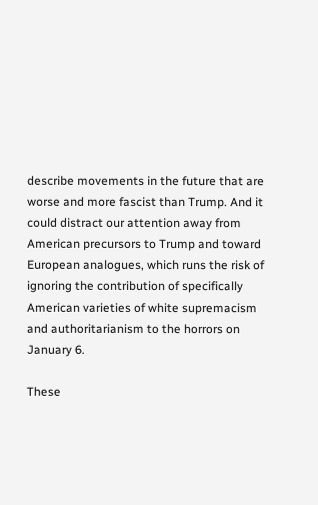describe movements in the future that are worse and more fascist than Trump. And it could distract our attention away from American precursors to Trump and toward European analogues, which runs the risk of ignoring the contribution of specifically American varieties of white supremacism and authoritarianism to the horrors on January 6.

These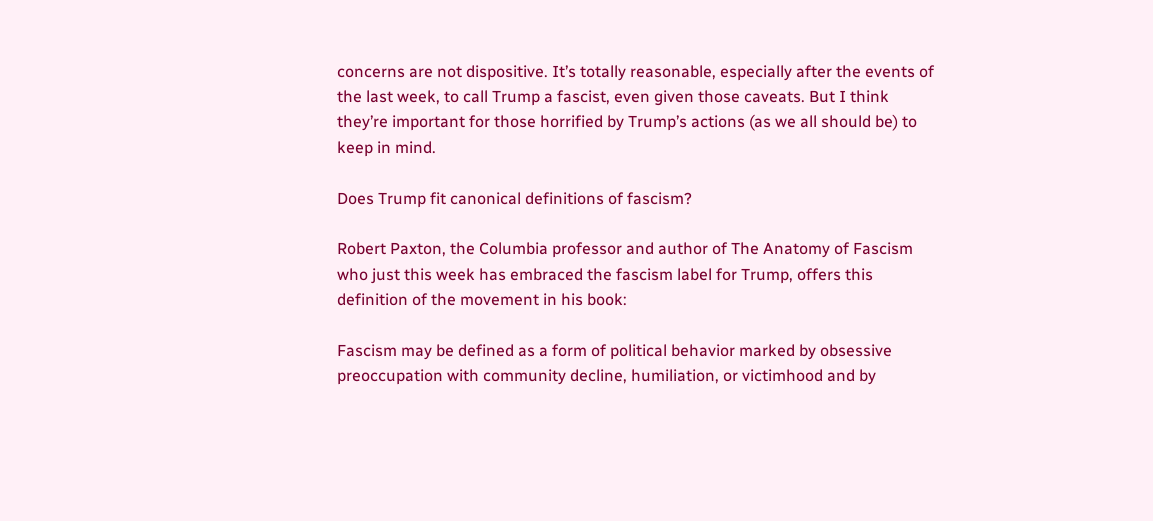concerns are not dispositive. It’s totally reasonable, especially after the events of the last week, to call Trump a fascist, even given those caveats. But I think they’re important for those horrified by Trump’s actions (as we all should be) to keep in mind.

Does Trump fit canonical definitions of fascism?

Robert Paxton, the Columbia professor and author of The Anatomy of Fascism who just this week has embraced the fascism label for Trump, offers this definition of the movement in his book:

Fascism may be defined as a form of political behavior marked by obsessive preoccupation with community decline, humiliation, or victimhood and by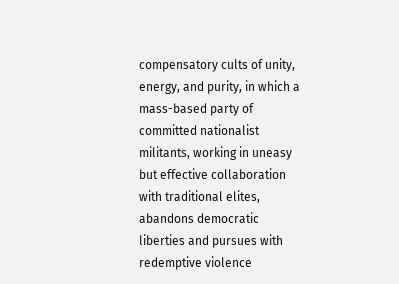compensatory cults of unity, energy, and purity, in which a mass-based party of committed nationalist militants, working in uneasy but effective collaboration with traditional elites, abandons democratic liberties and pursues with redemptive violence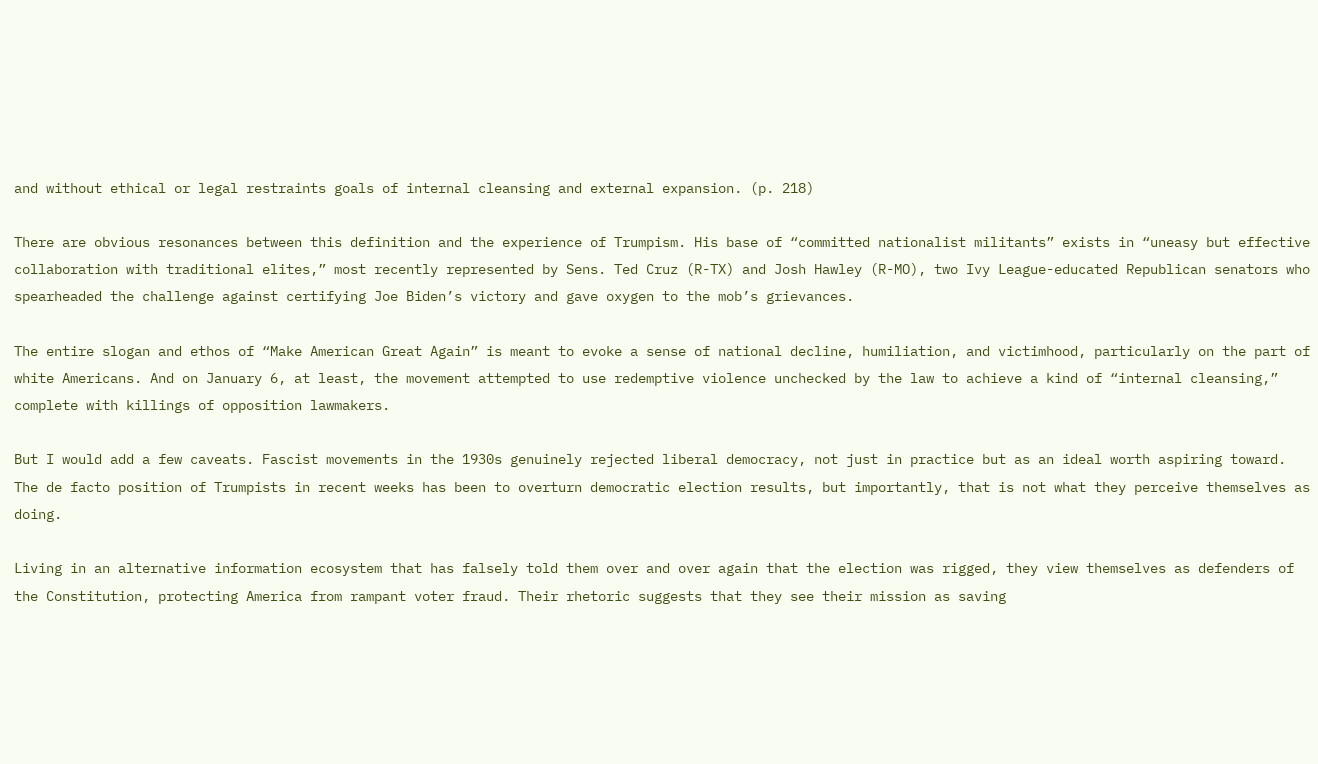and without ethical or legal restraints goals of internal cleansing and external expansion. (p. 218)

There are obvious resonances between this definition and the experience of Trumpism. His base of “committed nationalist militants” exists in “uneasy but effective collaboration with traditional elites,” most recently represented by Sens. Ted Cruz (R-TX) and Josh Hawley (R-MO), two Ivy League-educated Republican senators who spearheaded the challenge against certifying Joe Biden’s victory and gave oxygen to the mob’s grievances.

The entire slogan and ethos of “Make American Great Again” is meant to evoke a sense of national decline, humiliation, and victimhood, particularly on the part of white Americans. And on January 6, at least, the movement attempted to use redemptive violence unchecked by the law to achieve a kind of “internal cleansing,” complete with killings of opposition lawmakers.

But I would add a few caveats. Fascist movements in the 1930s genuinely rejected liberal democracy, not just in practice but as an ideal worth aspiring toward. The de facto position of Trumpists in recent weeks has been to overturn democratic election results, but importantly, that is not what they perceive themselves as doing.

Living in an alternative information ecosystem that has falsely told them over and over again that the election was rigged, they view themselves as defenders of the Constitution, protecting America from rampant voter fraud. Their rhetoric suggests that they see their mission as saving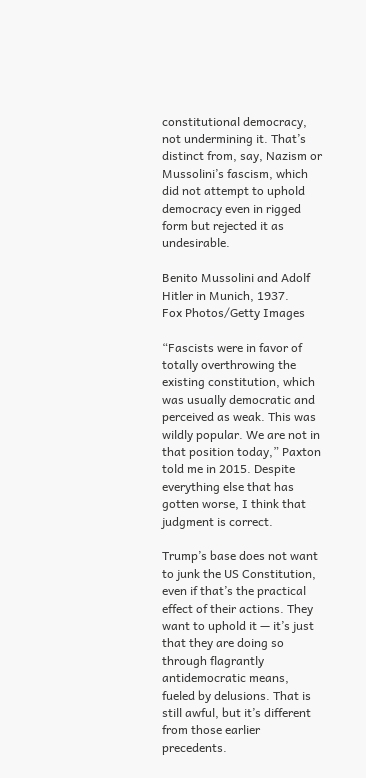constitutional democracy, not undermining it. That’s distinct from, say, Nazism or Mussolini’s fascism, which did not attempt to uphold democracy even in rigged form but rejected it as undesirable.

Benito Mussolini and Adolf Hitler in Munich, 1937.
Fox Photos/Getty Images

“Fascists were in favor of totally overthrowing the existing constitution, which was usually democratic and perceived as weak. This was wildly popular. We are not in that position today,” Paxton told me in 2015. Despite everything else that has gotten worse, I think that judgment is correct.

Trump’s base does not want to junk the US Constitution, even if that’s the practical effect of their actions. They want to uphold it — it’s just that they are doing so through flagrantly antidemocratic means, fueled by delusions. That is still awful, but it’s different from those earlier precedents.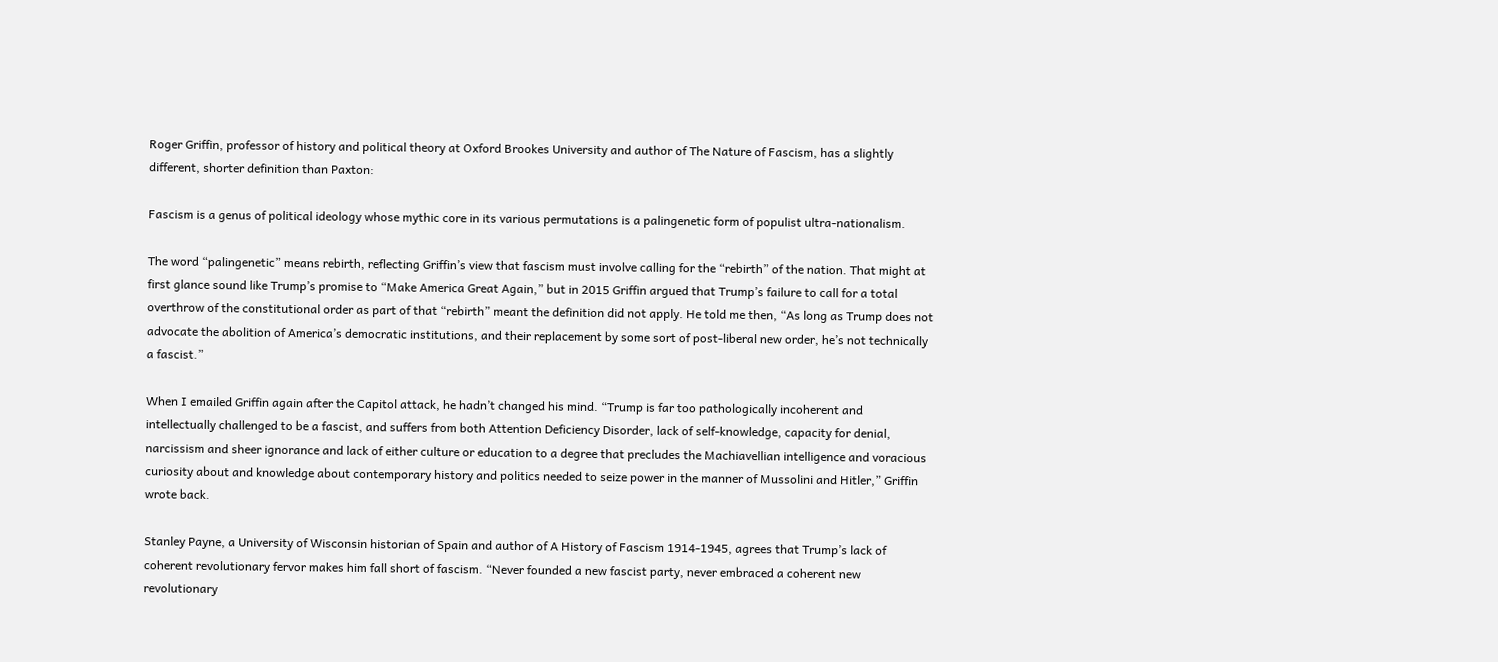Roger Griffin, professor of history and political theory at Oxford Brookes University and author of The Nature of Fascism, has a slightly different, shorter definition than Paxton:

Fascism is a genus of political ideology whose mythic core in its various permutations is a palingenetic form of populist ultra-nationalism.

The word “palingenetic” means rebirth, reflecting Griffin’s view that fascism must involve calling for the “rebirth” of the nation. That might at first glance sound like Trump’s promise to “Make America Great Again,” but in 2015 Griffin argued that Trump’s failure to call for a total overthrow of the constitutional order as part of that “rebirth” meant the definition did not apply. He told me then, “As long as Trump does not advocate the abolition of America’s democratic institutions, and their replacement by some sort of post-liberal new order, he’s not technically a fascist.”

When I emailed Griffin again after the Capitol attack, he hadn’t changed his mind. “Trump is far too pathologically incoherent and intellectually challenged to be a fascist, and suffers from both Attention Deficiency Disorder, lack of self-knowledge, capacity for denial, narcissism and sheer ignorance and lack of either culture or education to a degree that precludes the Machiavellian intelligence and voracious curiosity about and knowledge about contemporary history and politics needed to seize power in the manner of Mussolini and Hitler,” Griffin wrote back.

Stanley Payne, a University of Wisconsin historian of Spain and author of A History of Fascism 1914-1945, agrees that Trump’s lack of coherent revolutionary fervor makes him fall short of fascism. “Never founded a new fascist party, never embraced a coherent new revolutionary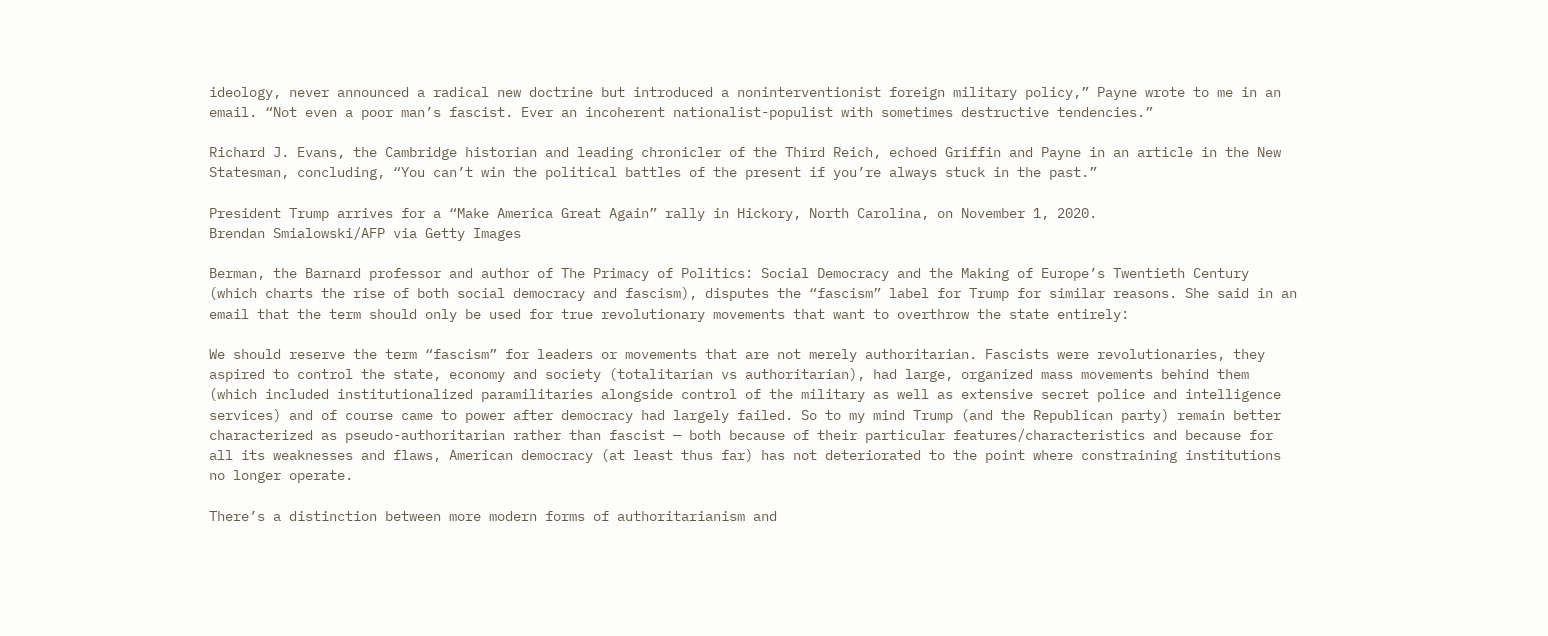ideology, never announced a radical new doctrine but introduced a noninterventionist foreign military policy,” Payne wrote to me in an email. “Not even a poor man’s fascist. Ever an incoherent nationalist-populist with sometimes destructive tendencies.”

Richard J. Evans, the Cambridge historian and leading chronicler of the Third Reich, echoed Griffin and Payne in an article in the New Statesman, concluding, “You can’t win the political battles of the present if you’re always stuck in the past.”

President Trump arrives for a “Make America Great Again” rally in Hickory, North Carolina, on November 1, 2020.
Brendan Smialowski/AFP via Getty Images

Berman, the Barnard professor and author of The Primacy of Politics: Social Democracy and the Making of Europe’s Twentieth Century (which charts the rise of both social democracy and fascism), disputes the “fascism” label for Trump for similar reasons. She said in an email that the term should only be used for true revolutionary movements that want to overthrow the state entirely:

We should reserve the term “fascism” for leaders or movements that are not merely authoritarian. Fascists were revolutionaries, they aspired to control the state, economy and society (totalitarian vs authoritarian), had large, organized mass movements behind them (which included institutionalized paramilitaries alongside control of the military as well as extensive secret police and intelligence services) and of course came to power after democracy had largely failed. So to my mind Trump (and the Republican party) remain better characterized as pseudo-authoritarian rather than fascist — both because of their particular features/characteristics and because for all its weaknesses and flaws, American democracy (at least thus far) has not deteriorated to the point where constraining institutions no longer operate.

There’s a distinction between more modern forms of authoritarianism and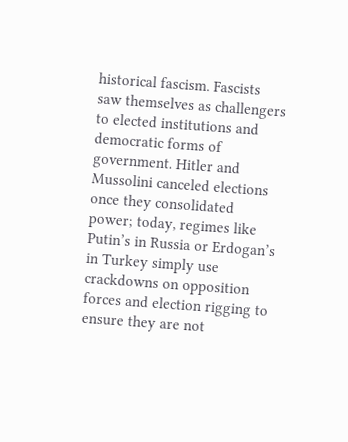historical fascism. Fascists saw themselves as challengers to elected institutions and democratic forms of government. Hitler and Mussolini canceled elections once they consolidated power; today, regimes like Putin’s in Russia or Erdogan’s in Turkey simply use crackdowns on opposition forces and election rigging to ensure they are not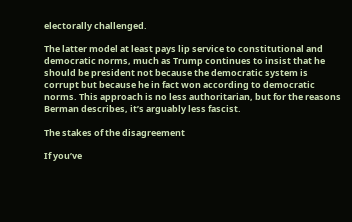electorally challenged.

The latter model at least pays lip service to constitutional and democratic norms, much as Trump continues to insist that he should be president not because the democratic system is corrupt but because he in fact won according to democratic norms. This approach is no less authoritarian, but for the reasons Berman describes, it’s arguably less fascist.

The stakes of the disagreement

If you’ve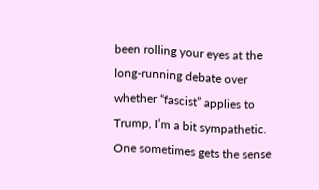been rolling your eyes at the long-running debate over whether “fascist” applies to Trump, I’m a bit sympathetic. One sometimes gets the sense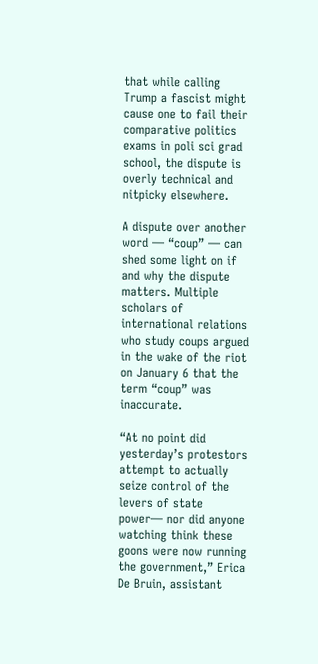that while calling Trump a fascist might cause one to fail their comparative politics exams in poli sci grad school, the dispute is overly technical and nitpicky elsewhere.

A dispute over another word — “coup” — can shed some light on if and why the dispute matters. Multiple scholars of international relations who study coups argued in the wake of the riot on January 6 that the term “coup” was inaccurate.

“At no point did yesterday’s protestors attempt to actually seize control of the levers of state power— nor did anyone watching think these goons were now running the government,” Erica De Bruin, assistant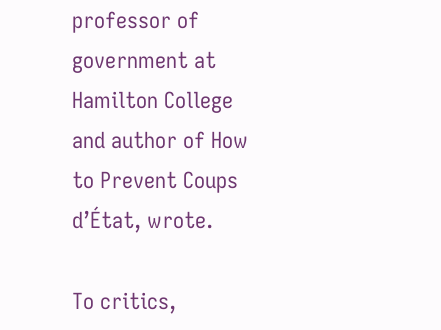professor of government at Hamilton College and author of How to Prevent Coups d’État, wrote.

To critics,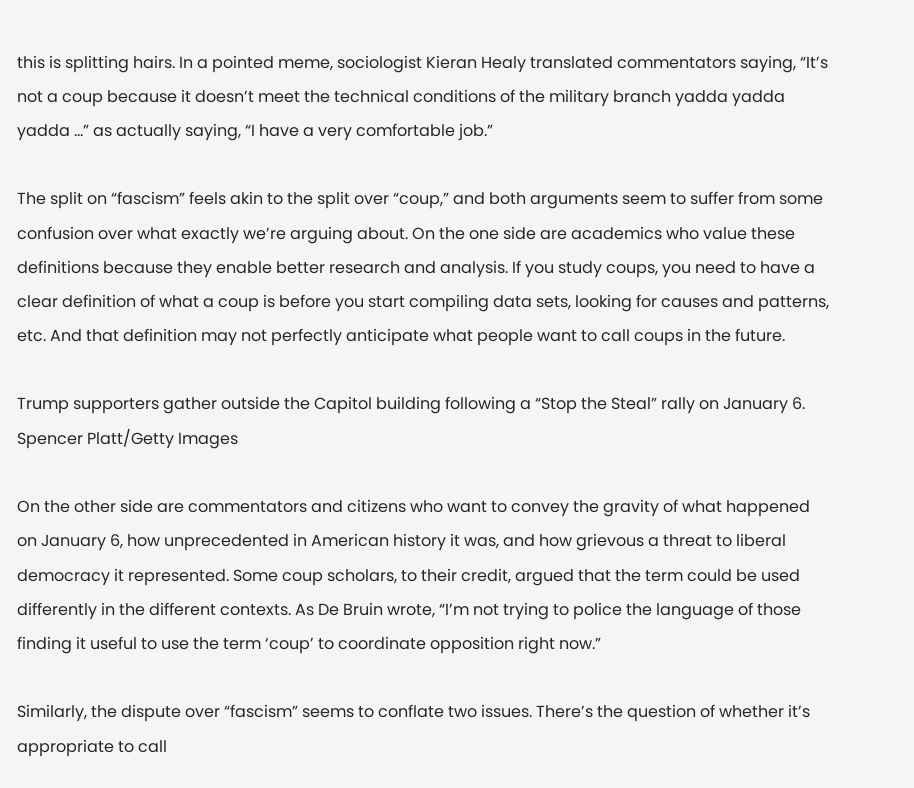this is splitting hairs. In a pointed meme, sociologist Kieran Healy translated commentators saying, “It’s not a coup because it doesn’t meet the technical conditions of the military branch yadda yadda yadda …” as actually saying, “I have a very comfortable job.”

The split on “fascism” feels akin to the split over “coup,” and both arguments seem to suffer from some confusion over what exactly we’re arguing about. On the one side are academics who value these definitions because they enable better research and analysis. If you study coups, you need to have a clear definition of what a coup is before you start compiling data sets, looking for causes and patterns, etc. And that definition may not perfectly anticipate what people want to call coups in the future.

Trump supporters gather outside the Capitol building following a “Stop the Steal” rally on January 6.
Spencer Platt/Getty Images

On the other side are commentators and citizens who want to convey the gravity of what happened on January 6, how unprecedented in American history it was, and how grievous a threat to liberal democracy it represented. Some coup scholars, to their credit, argued that the term could be used differently in the different contexts. As De Bruin wrote, “I’m not trying to police the language of those finding it useful to use the term ‘coup’ to coordinate opposition right now.”

Similarly, the dispute over “fascism” seems to conflate two issues. There’s the question of whether it’s appropriate to call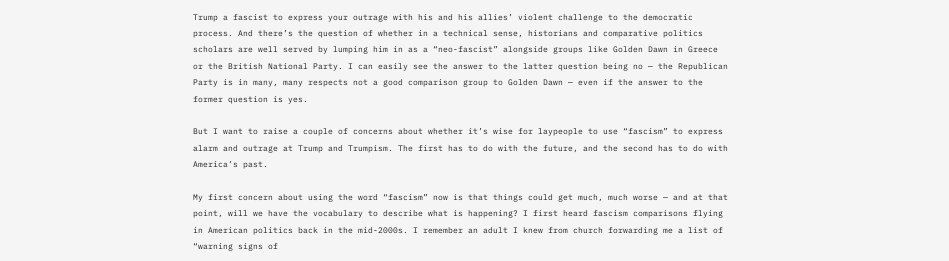Trump a fascist to express your outrage with his and his allies’ violent challenge to the democratic process. And there’s the question of whether in a technical sense, historians and comparative politics scholars are well served by lumping him in as a “neo-fascist” alongside groups like Golden Dawn in Greece or the British National Party. I can easily see the answer to the latter question being no — the Republican Party is in many, many respects not a good comparison group to Golden Dawn — even if the answer to the former question is yes.

But I want to raise a couple of concerns about whether it’s wise for laypeople to use “fascism” to express alarm and outrage at Trump and Trumpism. The first has to do with the future, and the second has to do with America’s past.

My first concern about using the word “fascism” now is that things could get much, much worse — and at that point, will we have the vocabulary to describe what is happening? I first heard fascism comparisons flying in American politics back in the mid-2000s. I remember an adult I knew from church forwarding me a list of “warning signs of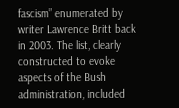fascism” enumerated by writer Lawrence Britt back in 2003. The list, clearly constructed to evoke aspects of the Bush administration, included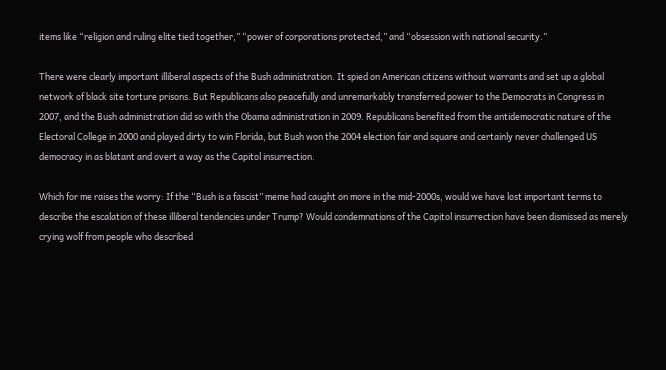items like “religion and ruling elite tied together,” “power of corporations protected,” and “obsession with national security.”

There were clearly important illiberal aspects of the Bush administration. It spied on American citizens without warrants and set up a global network of black site torture prisons. But Republicans also peacefully and unremarkably transferred power to the Democrats in Congress in 2007, and the Bush administration did so with the Obama administration in 2009. Republicans benefited from the antidemocratic nature of the Electoral College in 2000 and played dirty to win Florida, but Bush won the 2004 election fair and square and certainly never challenged US democracy in as blatant and overt a way as the Capitol insurrection.

Which for me raises the worry: If the “Bush is a fascist” meme had caught on more in the mid-2000s, would we have lost important terms to describe the escalation of these illiberal tendencies under Trump? Would condemnations of the Capitol insurrection have been dismissed as merely crying wolf from people who described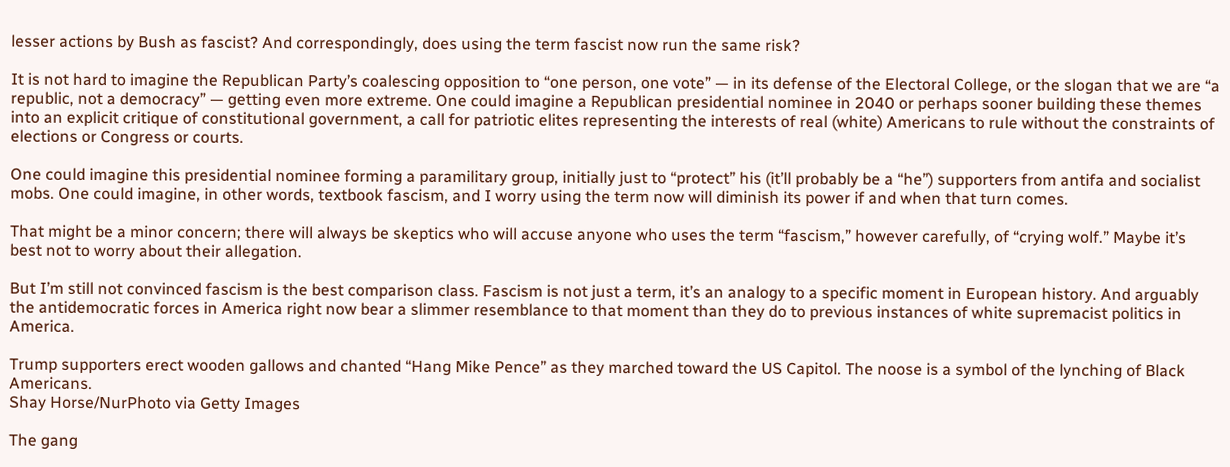lesser actions by Bush as fascist? And correspondingly, does using the term fascist now run the same risk?

It is not hard to imagine the Republican Party’s coalescing opposition to “one person, one vote” — in its defense of the Electoral College, or the slogan that we are “a republic, not a democracy” — getting even more extreme. One could imagine a Republican presidential nominee in 2040 or perhaps sooner building these themes into an explicit critique of constitutional government, a call for patriotic elites representing the interests of real (white) Americans to rule without the constraints of elections or Congress or courts.

One could imagine this presidential nominee forming a paramilitary group, initially just to “protect” his (it’ll probably be a “he”) supporters from antifa and socialist mobs. One could imagine, in other words, textbook fascism, and I worry using the term now will diminish its power if and when that turn comes.

That might be a minor concern; there will always be skeptics who will accuse anyone who uses the term “fascism,” however carefully, of “crying wolf.” Maybe it’s best not to worry about their allegation.

But I’m still not convinced fascism is the best comparison class. Fascism is not just a term, it’s an analogy to a specific moment in European history. And arguably the antidemocratic forces in America right now bear a slimmer resemblance to that moment than they do to previous instances of white supremacist politics in America.

Trump supporters erect wooden gallows and chanted “Hang Mike Pence” as they marched toward the US Capitol. The noose is a symbol of the lynching of Black Americans.
Shay Horse/NurPhoto via Getty Images

The gang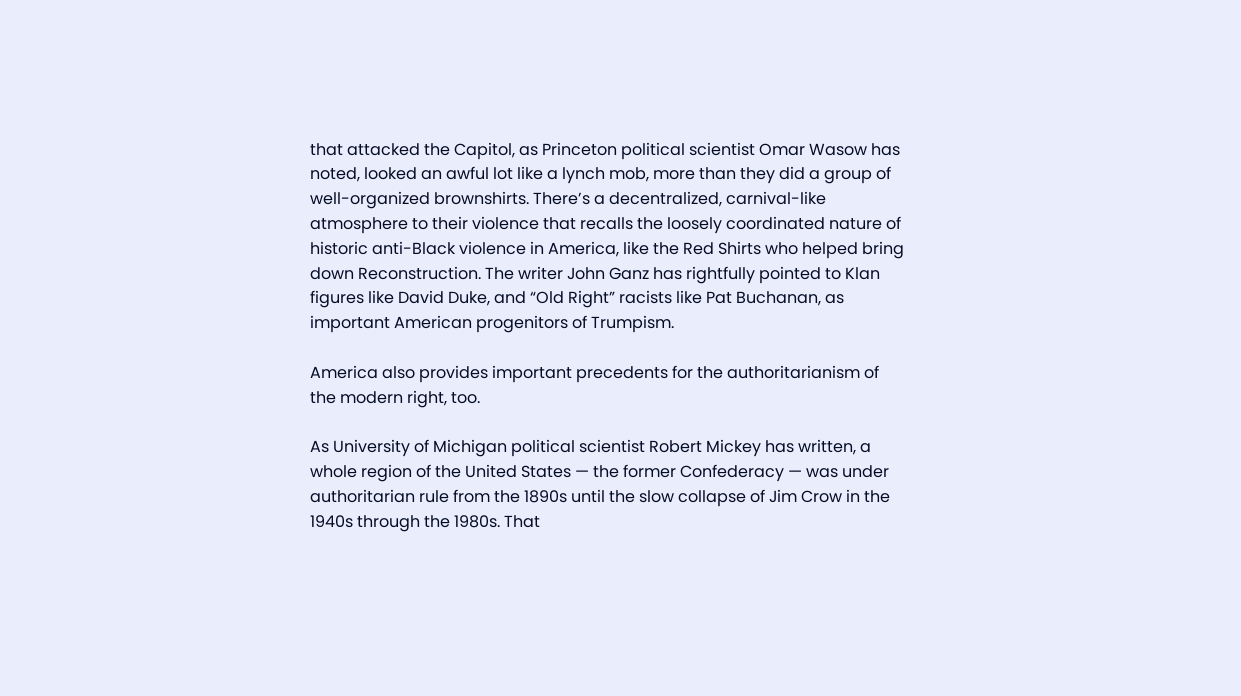that attacked the Capitol, as Princeton political scientist Omar Wasow has noted, looked an awful lot like a lynch mob, more than they did a group of well-organized brownshirts. There’s a decentralized, carnival-like atmosphere to their violence that recalls the loosely coordinated nature of historic anti-Black violence in America, like the Red Shirts who helped bring down Reconstruction. The writer John Ganz has rightfully pointed to Klan figures like David Duke, and “Old Right” racists like Pat Buchanan, as important American progenitors of Trumpism.

America also provides important precedents for the authoritarianism of the modern right, too.

As University of Michigan political scientist Robert Mickey has written, a whole region of the United States — the former Confederacy — was under authoritarian rule from the 1890s until the slow collapse of Jim Crow in the 1940s through the 1980s. That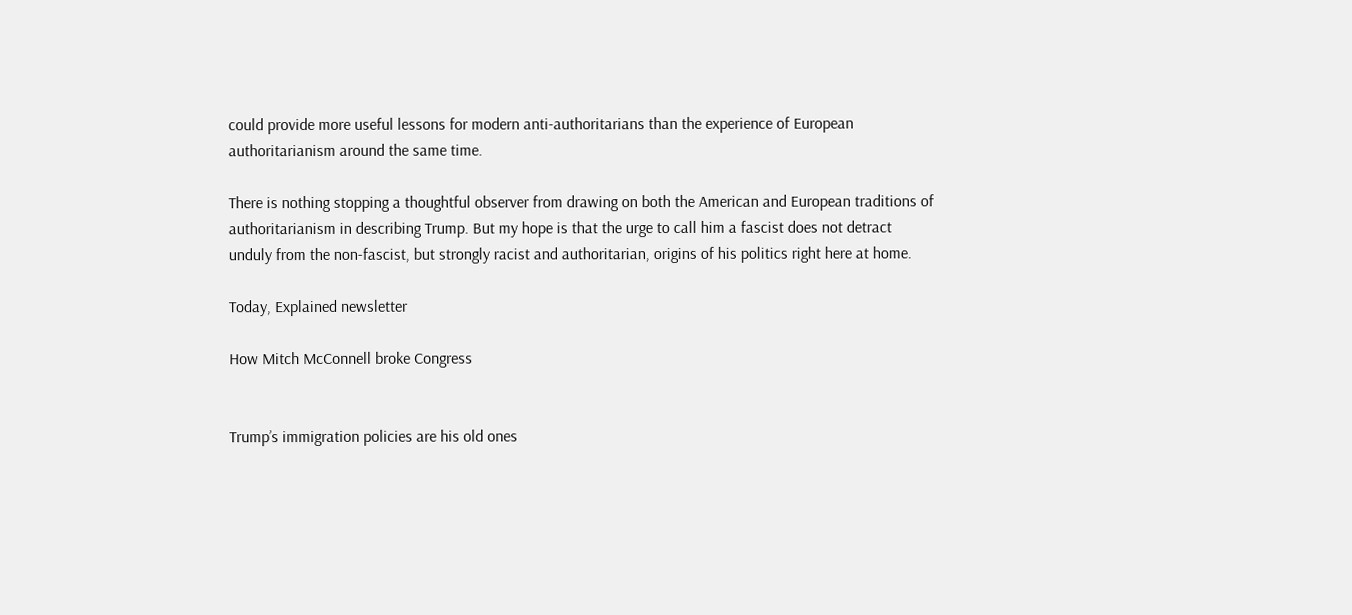could provide more useful lessons for modern anti-authoritarians than the experience of European authoritarianism around the same time.

There is nothing stopping a thoughtful observer from drawing on both the American and European traditions of authoritarianism in describing Trump. But my hope is that the urge to call him a fascist does not detract unduly from the non-fascist, but strongly racist and authoritarian, origins of his politics right here at home.

Today, Explained newsletter

How Mitch McConnell broke Congress


Trump’s immigration policies are his old ones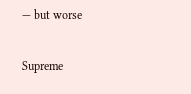— but worse

Supreme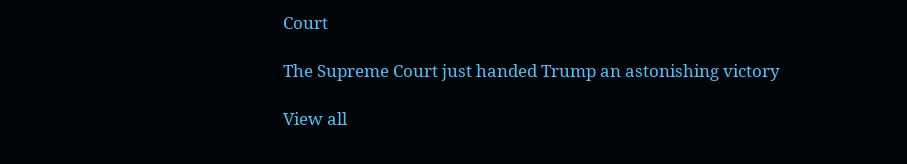Court

The Supreme Court just handed Trump an astonishing victory

View all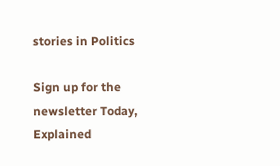stories in Politics

Sign up for the newsletter Today, Explained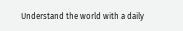Understand the world with a daily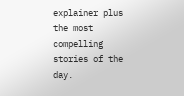explainer plus the most compelling stories of the day.